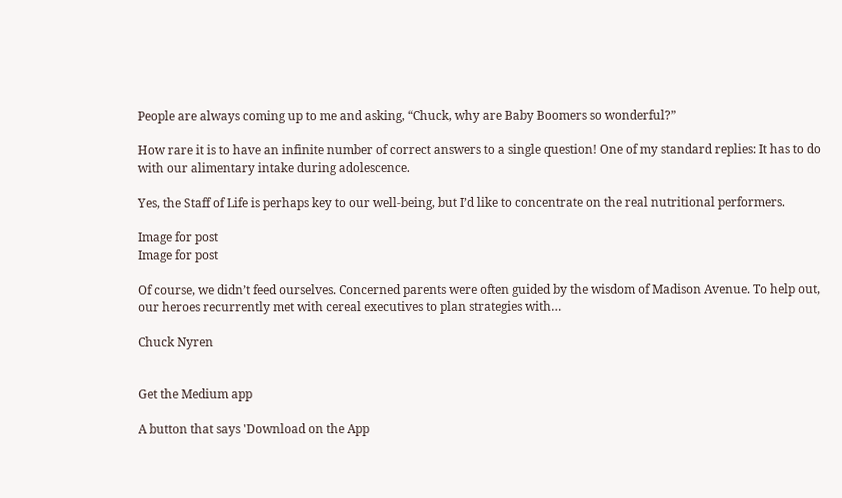People are always coming up to me and asking, “Chuck, why are Baby Boomers so wonderful?”

How rare it is to have an infinite number of correct answers to a single question! One of my standard replies: It has to do with our alimentary intake during adolescence.

Yes, the Staff of Life is perhaps key to our well-being, but I’d like to concentrate on the real nutritional performers.

Image for post
Image for post

Of course, we didn’t feed ourselves. Concerned parents were often guided by the wisdom of Madison Avenue. To help out, our heroes recurrently met with cereal executives to plan strategies with…

Chuck Nyren


Get the Medium app

A button that says 'Download on the App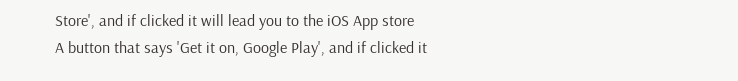Store', and if clicked it will lead you to the iOS App store
A button that says 'Get it on, Google Play', and if clicked it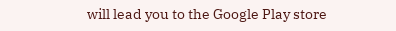will lead you to the Google Play store